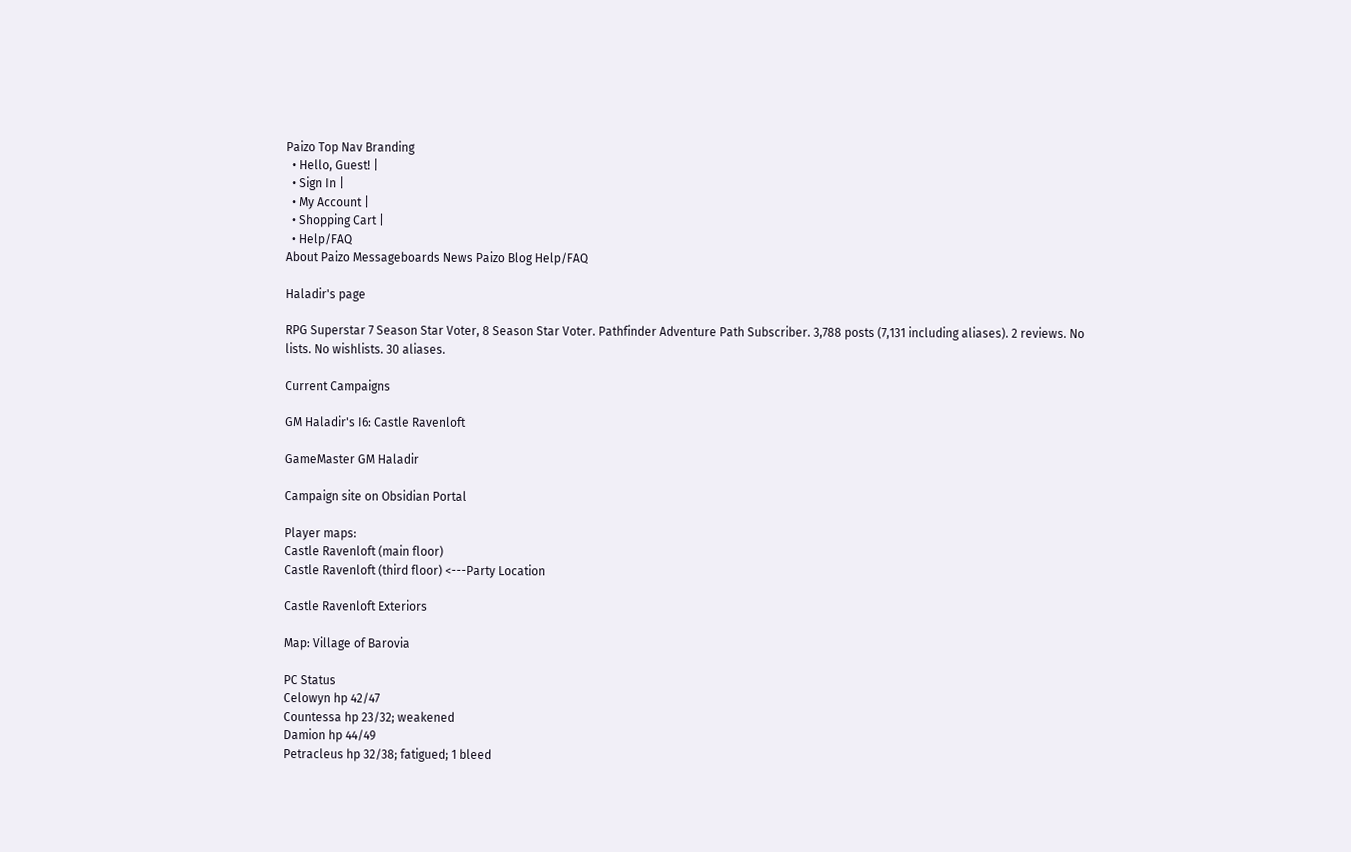Paizo Top Nav Branding
  • Hello, Guest! |
  • Sign In |
  • My Account |
  • Shopping Cart |
  • Help/FAQ
About Paizo Messageboards News Paizo Blog Help/FAQ

Haladir's page

RPG Superstar 7 Season Star Voter, 8 Season Star Voter. Pathfinder Adventure Path Subscriber. 3,788 posts (7,131 including aliases). 2 reviews. No lists. No wishlists. 30 aliases.

Current Campaigns

GM Haladir's I6: Castle Ravenloft

GameMaster GM Haladir

Campaign site on Obsidian Portal

Player maps:
Castle Ravenloft (main floor)
Castle Ravenloft (third floor) <---Party Location

Castle Ravenloft Exteriors

Map: Village of Barovia

PC Status
Celowyn hp 42/47
Countessa hp 23/32; weakened
Damion hp 44/49
Petracleus hp 32/38; fatigued; 1 bleed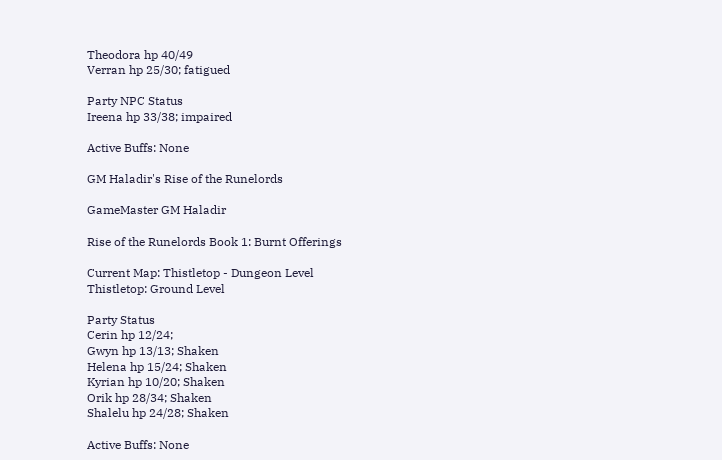Theodora hp 40/49
Verran hp 25/30; fatigued

Party NPC Status
Ireena hp 33/38; impaired

Active Buffs: None

GM Haladir's Rise of the Runelords

GameMaster GM Haladir

Rise of the Runelords Book 1: Burnt Offerings

Current Map: Thistletop - Dungeon Level
Thistletop: Ground Level

Party Status
Cerin hp 12/24;
Gwyn hp 13/13; Shaken
Helena hp 15/24; Shaken
Kyrian hp 10/20; Shaken
Orik hp 28/34; Shaken
Shalelu hp 24/28; Shaken

Active Buffs: None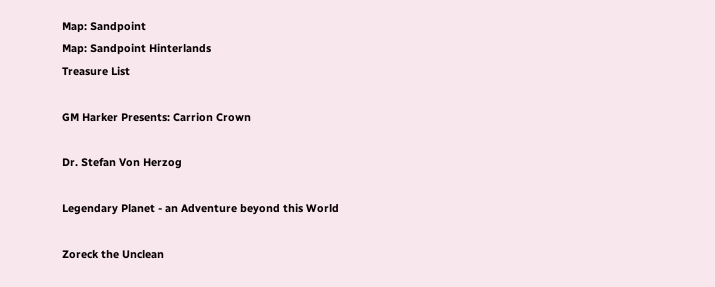Map: Sandpoint
Map: Sandpoint Hinterlands
Treasure List

GM Harker Presents: Carrion Crown

Dr. Stefan Von Herzog

Legendary Planet - an Adventure beyond this World

Zoreck the Unclean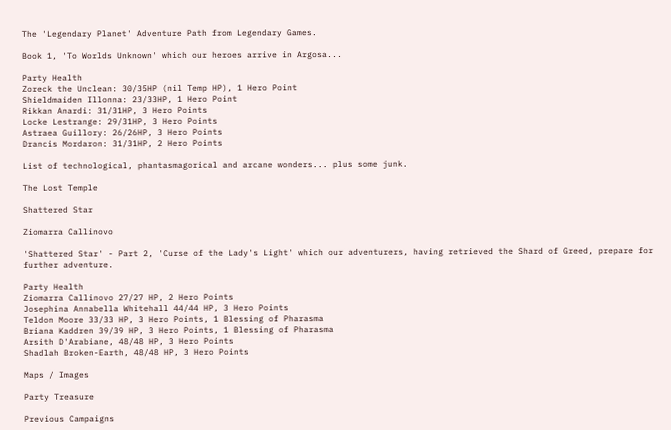The 'Legendary Planet' Adventure Path from Legendary Games.

Book 1, 'To Worlds Unknown' which our heroes arrive in Argosa...

Party Health
Zoreck the Unclean: 30/35HP (nil Temp HP), 1 Hero Point
Shieldmaiden Illonna: 23/33HP, 1 Hero Point
Rikkan Anardi: 31/31HP, 3 Hero Points
Locke Lestrange: 29/31HP, 3 Hero Points
Astraea Guillory: 26/26HP, 3 Hero Points
Drancis Mordaron: 31/31HP, 2 Hero Points

List of technological, phantasmagorical and arcane wonders... plus some junk.

The Lost Temple

Shattered Star

Ziomarra Callinovo

'Shattered Star' - Part 2, 'Curse of the Lady's Light' which our adventurers, having retrieved the Shard of Greed, prepare for further adventure.

Party Health
Ziomarra Callinovo 27/27 HP, 2 Hero Points
Josephina Annabella Whitehall 44/44 HP, 3 Hero Points
Teldon Moore 33/33 HP, 3 Hero Points, 1 Blessing of Pharasma
Briana Kaddren 39/39 HP, 3 Hero Points, 1 Blessing of Pharasma
Arsith D'Arabiane, 48/48 HP, 3 Hero Points
Shadlah Broken-Earth, 48/48 HP, 3 Hero Points

Maps / Images

Party Treasure

Previous Campaigns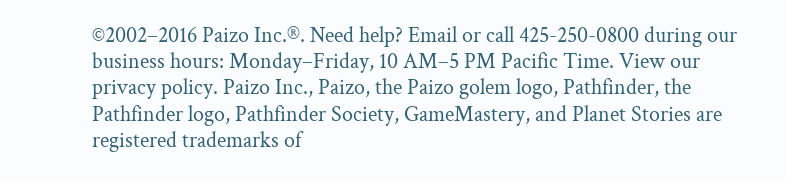©2002–2016 Paizo Inc.®. Need help? Email or call 425-250-0800 during our business hours: Monday–Friday, 10 AM–5 PM Pacific Time. View our privacy policy. Paizo Inc., Paizo, the Paizo golem logo, Pathfinder, the Pathfinder logo, Pathfinder Society, GameMastery, and Planet Stories are registered trademarks of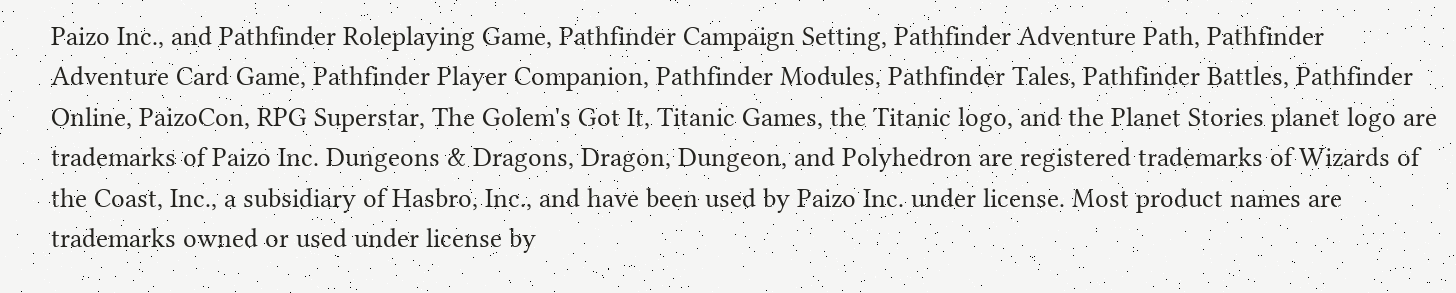Paizo Inc., and Pathfinder Roleplaying Game, Pathfinder Campaign Setting, Pathfinder Adventure Path, Pathfinder Adventure Card Game, Pathfinder Player Companion, Pathfinder Modules, Pathfinder Tales, Pathfinder Battles, Pathfinder Online, PaizoCon, RPG Superstar, The Golem's Got It, Titanic Games, the Titanic logo, and the Planet Stories planet logo are trademarks of Paizo Inc. Dungeons & Dragons, Dragon, Dungeon, and Polyhedron are registered trademarks of Wizards of the Coast, Inc., a subsidiary of Hasbro, Inc., and have been used by Paizo Inc. under license. Most product names are trademarks owned or used under license by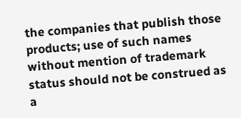the companies that publish those products; use of such names without mention of trademark status should not be construed as a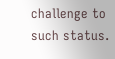challenge to such status.